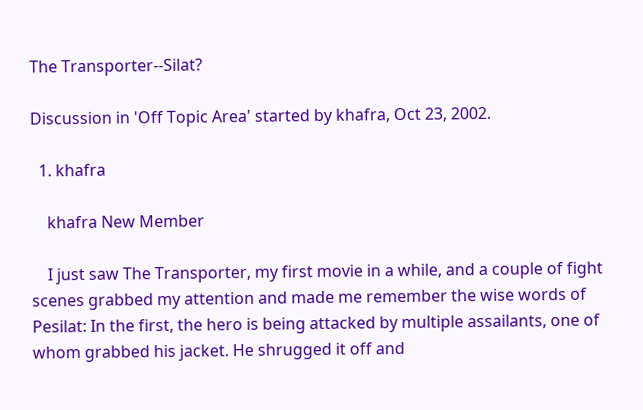The Transporter--Silat?

Discussion in 'Off Topic Area' started by khafra, Oct 23, 2002.

  1. khafra

    khafra New Member

    I just saw The Transporter, my first movie in a while, and a couple of fight scenes grabbed my attention and made me remember the wise words of Pesilat: In the first, the hero is being attacked by multiple assailants, one of whom grabbed his jacket. He shrugged it off and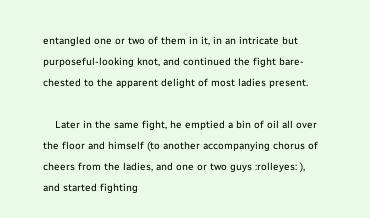entangled one or two of them in it, in an intricate but purposeful-looking knot, and continued the fight bare-chested to the apparent delight of most ladies present.

    Later in the same fight, he emptied a bin of oil all over the floor and himself (to another accompanying chorus of cheers from the ladies, and one or two guys :rolleyes: ), and started fighting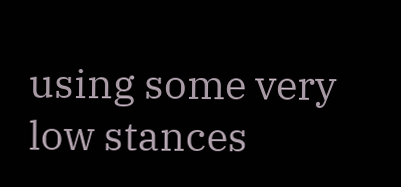using some very low stances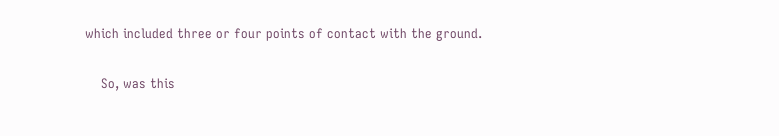which included three or four points of contact with the ground.

    So, was this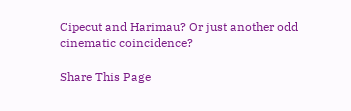Cipecut and Harimau? Or just another odd cinematic coincidence?

Share This Page